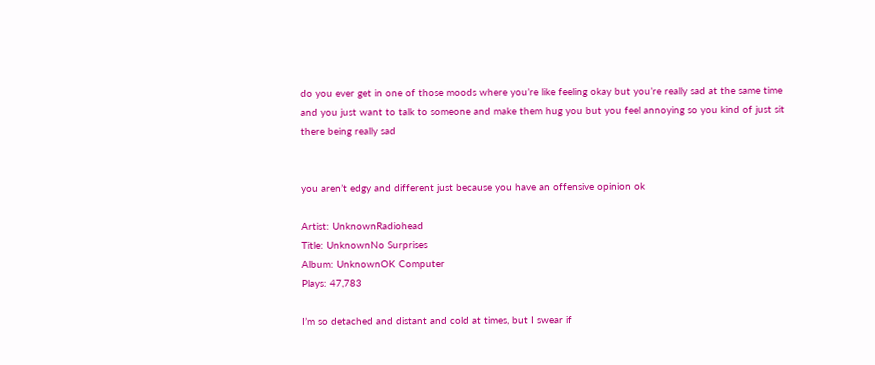do you ever get in one of those moods where you’re like feeling okay but you’re really sad at the same time and you just want to talk to someone and make them hug you but you feel annoying so you kind of just sit there being really sad


you aren’t edgy and different just because you have an offensive opinion ok

Artist: UnknownRadiohead
Title: UnknownNo Surprises
Album: UnknownOK Computer
Plays: 47,783

I’m so detached and distant and cold at times, but I swear if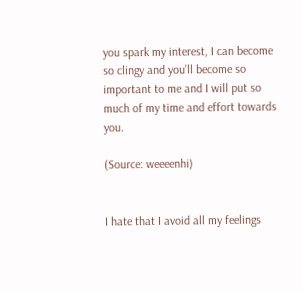you spark my interest, I can become so clingy and you’ll become so important to me and I will put so much of my time and effort towards you.

(Source: weeeenhi)


I hate that I avoid all my feelings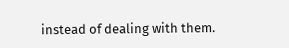instead of dealing with them.